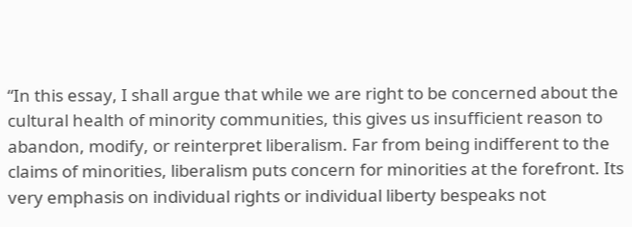“In this essay, I shall argue that while we are right to be concerned about the cultural health of minority communities, this gives us insufficient reason to abandon, modify, or reinterpret liberalism. Far from being indifferent to the claims of minorities, liberalism puts concern for minorities at the forefront. Its very emphasis on individual rights or individual liberty bespeaks not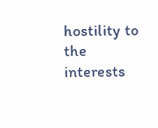hostility to the interests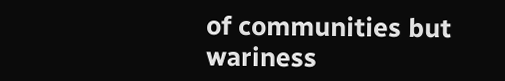of communities but wariness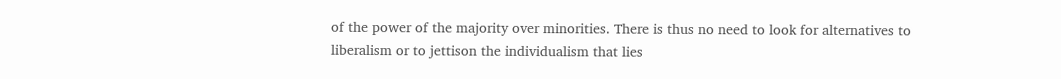of the power of the majority over minorities. There is thus no need to look for alternatives to liberalism or to jettison the individualism that lies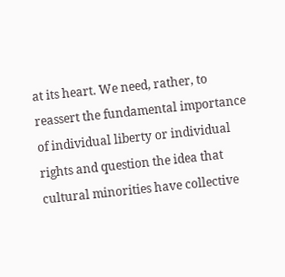at its heart. We need, rather, to reassert the fundamental importance of individual liberty or individual rights and question the idea that cultural minorities have collective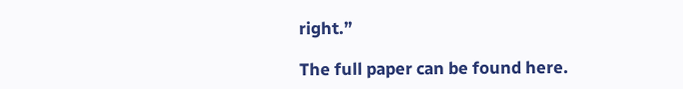right.”

The full paper can be found here.